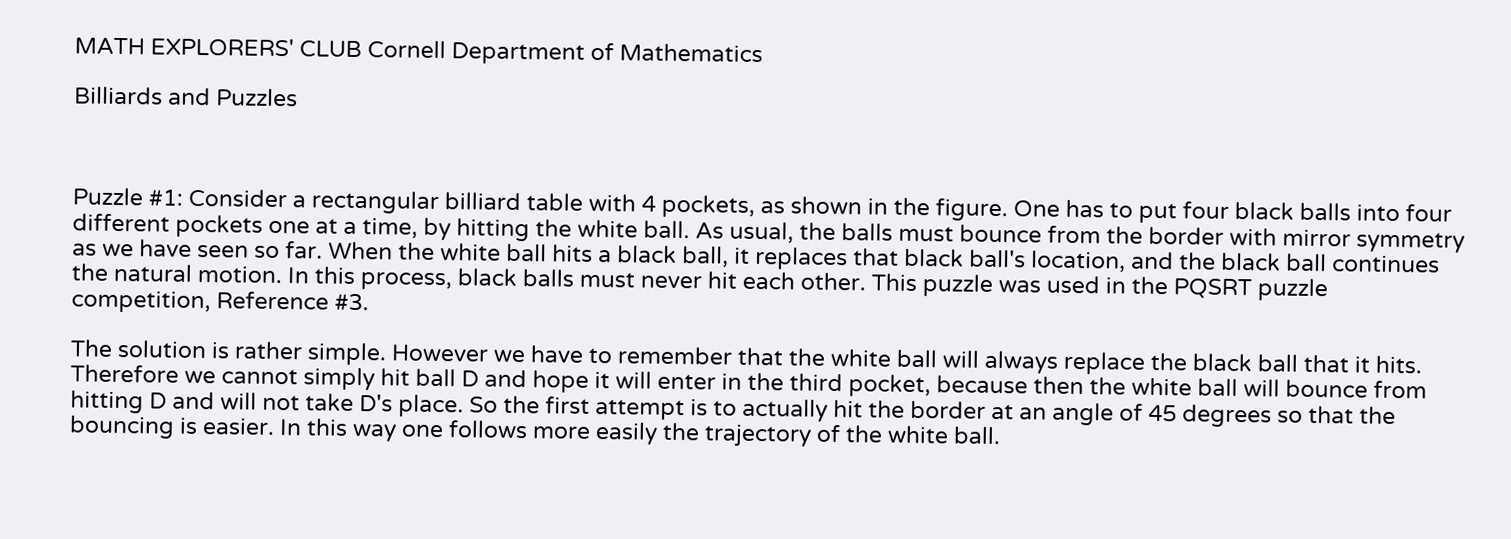MATH EXPLORERS' CLUB Cornell Department of Mathematics

Billiards and Puzzles



Puzzle #1: Consider a rectangular billiard table with 4 pockets, as shown in the figure. One has to put four black balls into four different pockets one at a time, by hitting the white ball. As usual, the balls must bounce from the border with mirror symmetry as we have seen so far. When the white ball hits a black ball, it replaces that black ball's location, and the black ball continues the natural motion. In this process, black balls must never hit each other. This puzzle was used in the PQSRT puzzle competition, Reference #3.

The solution is rather simple. However we have to remember that the white ball will always replace the black ball that it hits. Therefore we cannot simply hit ball D and hope it will enter in the third pocket, because then the white ball will bounce from hitting D and will not take D's place. So the first attempt is to actually hit the border at an angle of 45 degrees so that the bouncing is easier. In this way one follows more easily the trajectory of the white ball.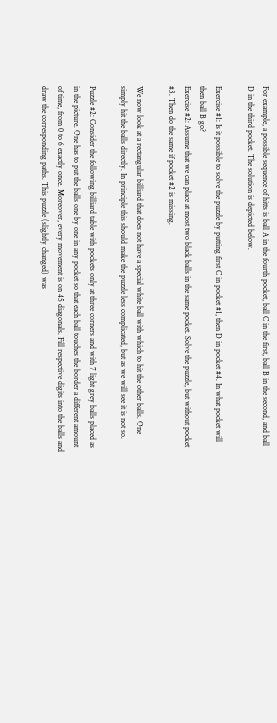For example, a possible sequence of hitts is ball A in the fourth pocket, ball C in the first, ball B in the second, and ball D in the third pocket. The solution is depicted below.

Exercise #1: Is it possible to solve the puzzle by putting first C in pocket #1, then D in pocket #4. In what pocket will then ball B go?
Exercise #2: Assume that we can place at most two black balls in the same pocket. Solve the puzzle, but without pocket #3. Then do the same if pocket #2 is missing.

We now look at a rectangular billiard that does not have a special white ball with which to hit the other balls. One simply hit the balls directly. In principle this should make the puzzle less complicated, but as we will see it is not so.

Puzzle #2: Consider the following billiard table with pockets only at three corners and with 7 light grey balls placed as in the picture. One has to put the balls one by one in any pocket so that each ball touches the border a different amount of time, from 0 to 6 exactly once. Moreover, every movement is on 45 diagonals. Fill respective digits into the balls and draw the corresponding paths. This puzzle (slightly changed) was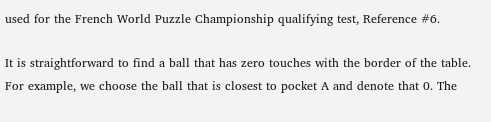used for the French World Puzzle Championship qualifying test, Reference #6.

It is straightforward to find a ball that has zero touches with the border of the table. For example, we choose the ball that is closest to pocket A and denote that 0. The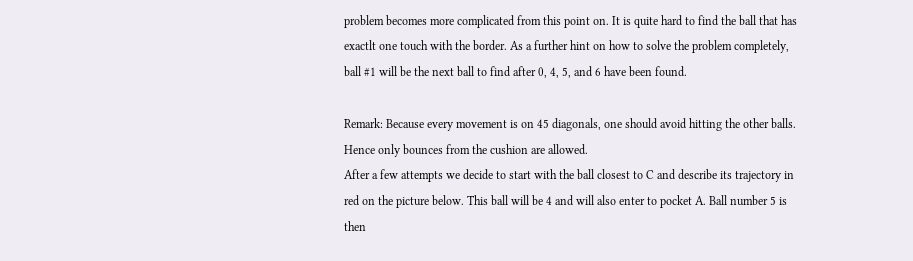problem becomes more complicated from this point on. It is quite hard to find the ball that has exactlt one touch with the border. As a further hint on how to solve the problem completely, ball #1 will be the next ball to find after 0, 4, 5, and 6 have been found.

Remark: Because every movement is on 45 diagonals, one should avoid hitting the other balls. Hence only bounces from the cushion are allowed.
After a few attempts we decide to start with the ball closest to C and describe its trajectory in red on the picture below. This ball will be 4 and will also enter to pocket A. Ball number 5 is then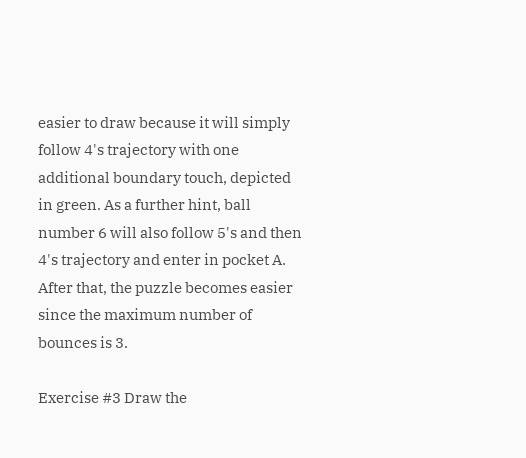easier to draw because it will simply follow 4's trajectory with one additional boundary touch, depicted in green. As a further hint, ball number 6 will also follow 5's and then 4's trajectory and enter in pocket A. After that, the puzzle becomes easier since the maximum number of bounces is 3.

Exercise #3 Draw the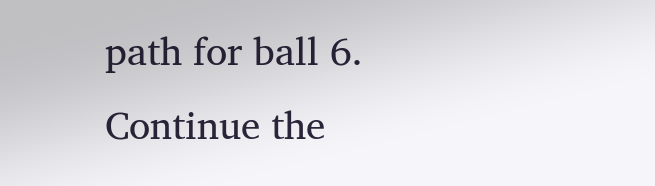path for ball 6. Continue the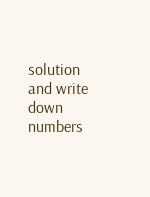solution and write down numbers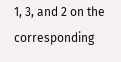1, 3, and 2 on the corresponding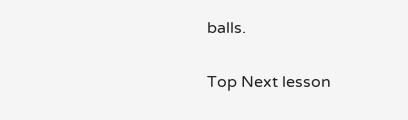balls.

Top Next lesson